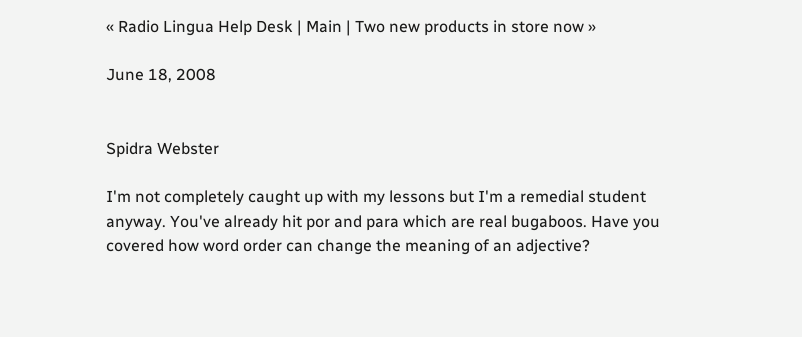« Radio Lingua Help Desk | Main | Two new products in store now »

June 18, 2008


Spidra Webster

I'm not completely caught up with my lessons but I'm a remedial student anyway. You've already hit por and para which are real bugaboos. Have you covered how word order can change the meaning of an adjective?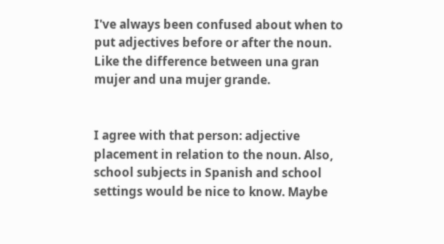I've always been confused about when to put adjectives before or after the noun. Like the difference between una gran mujer and una mujer grande.


I agree with that person: adjective placement in relation to the noun. Also, school subjects in Spanish and school settings would be nice to know. Maybe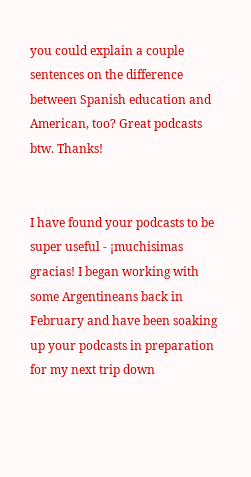you could explain a couple sentences on the difference between Spanish education and American, too? Great podcasts btw. Thanks!


I have found your podcasts to be super useful - ¡muchisimas gracias! I began working with some Argentineans back in February and have been soaking up your podcasts in preparation for my next trip down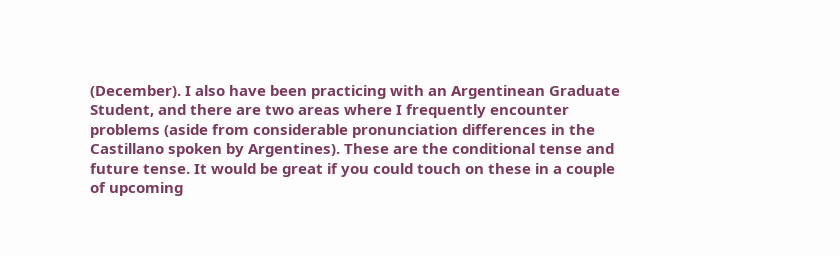(December). I also have been practicing with an Argentinean Graduate Student, and there are two areas where I frequently encounter problems (aside from considerable pronunciation differences in the Castillano spoken by Argentines). These are the conditional tense and future tense. It would be great if you could touch on these in a couple of upcoming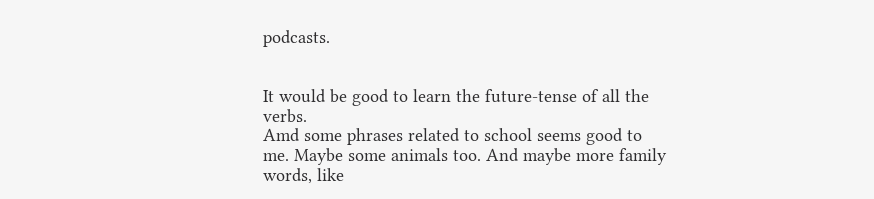podcasts.


It would be good to learn the future-tense of all the verbs.
Amd some phrases related to school seems good to me. Maybe some animals too. And maybe more family words, like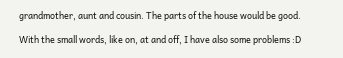grandmother, aunt and cousin. The parts of the house would be good.

With the small words, like on, at and off, I have also some problems :D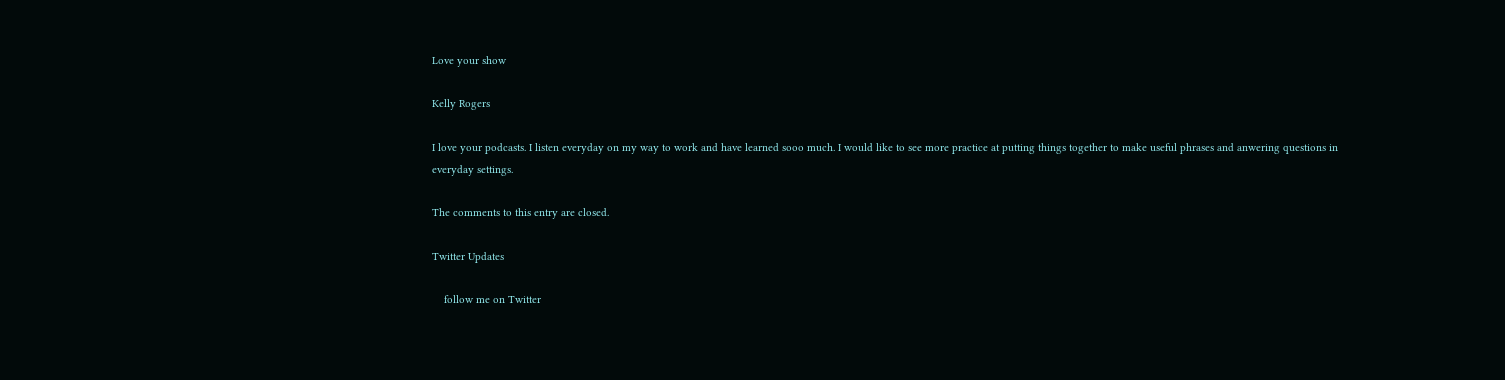Love your show

Kelly Rogers

I love your podcasts. I listen everyday on my way to work and have learned sooo much. I would like to see more practice at putting things together to make useful phrases and anwering questions in everyday settings.

The comments to this entry are closed.

Twitter Updates

    follow me on Twitter